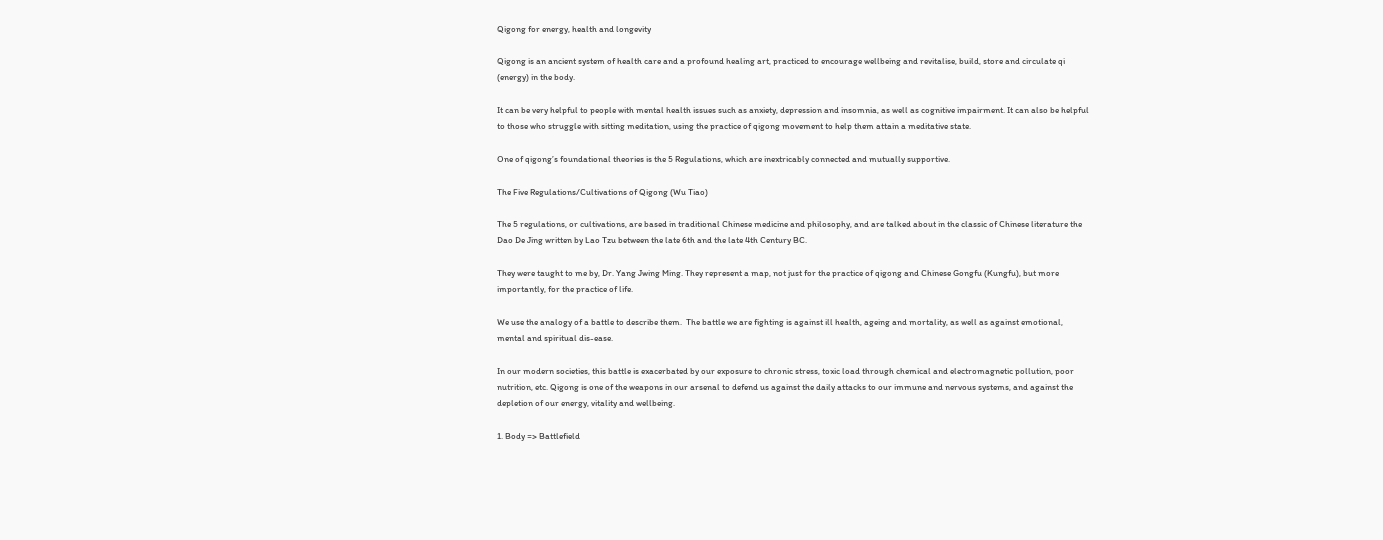Qigong for energy, health and longevity

Qigong is an ancient system of health care and a profound healing art, practiced to encourage wellbeing and revitalise, build, store and circulate qi (energy) in the body.

It can be very helpful to people with mental health issues such as anxiety, depression and insomnia, as well as cognitive impairment. It can also be helpful to those who struggle with sitting meditation, using the practice of qigong movement to help them attain a meditative state.

One of qigong’s foundational theories is the 5 Regulations, which are inextricably connected and mutually supportive.

The Five Regulations/Cultivations of Qigong (Wu Tiao)

The 5 regulations, or cultivations, are based in traditional Chinese medicine and philosophy, and are talked about in the classic of Chinese literature the Dao De Jing written by Lao Tzu between the late 6th and the late 4th Century BC.

They were taught to me by, Dr. Yang Jwing Ming. They represent a map, not just for the practice of qigong and Chinese Gongfu (Kungfu), but more importantly, for the practice of life.

We use the analogy of a battle to describe them.  The battle we are fighting is against ill health, ageing and mortality, as well as against emotional, mental and spiritual dis-ease.

In our modern societies, this battle is exacerbated by our exposure to chronic stress, toxic load through chemical and electromagnetic pollution, poor nutrition, etc. Qigong is one of the weapons in our arsenal to defend us against the daily attacks to our immune and nervous systems, and against the depletion of our energy, vitality and wellbeing.

1. Body => Battlefield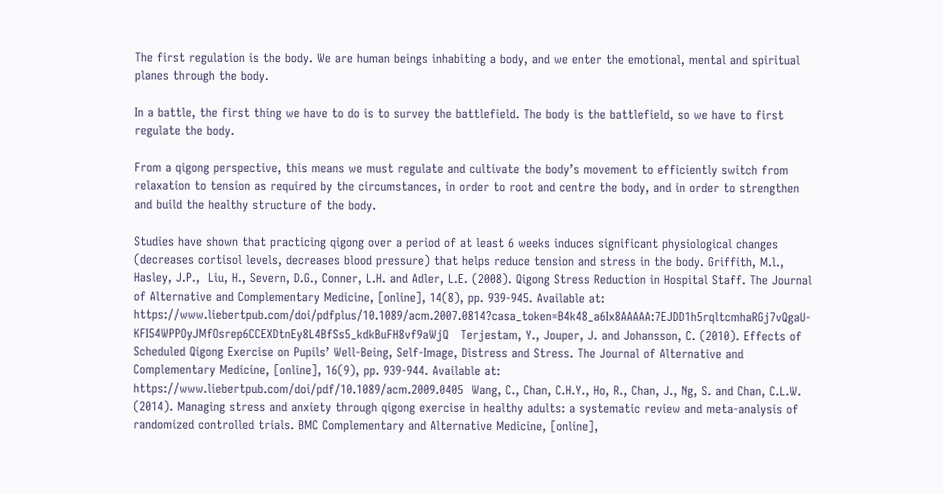The first regulation is the body. We are human beings inhabiting a body, and we enter the emotional, mental and spiritual planes through the body.

In a battle, the first thing we have to do is to survey the battlefield. The body is the battlefield, so we have to first regulate the body.

From a qigong perspective, this means we must regulate and cultivate the body’s movement to efficiently switch from relaxation to tension as required by the circumstances, in order to root and centre the body, and in order to strengthen and build the healthy structure of the body.

Studies have shown that practicing qigong over a period of at least 6 weeks induces significant physiological changes (decreases cortisol levels, decreases blood pressure) that helps reduce tension and stress in the body. Griffith, M.l., Hasley, J.P.,  Liu, H., Severn, D.G., Conner, L.H. and Adler, L.E. (2008). Qigong Stress Reduction in Hospital Staff. The Journal of Alternative and Complementary Medicine, [online], 14(8), pp. 939-945. Available at: https://www.liebertpub.com/doi/pdfplus/10.1089/acm.2007.0814?casa_token=B4k48_a6Ix8AAAAA:7EJDD1h5rqltcmhaRGj7vQgaU-KFI54WPPOyJMfOsrep6CCEXDtnEy8L4BfSs5_kdkBuFH8vf9aWjQ   Terjestam, Y., Jouper, J. and Johansson, C. (2010). Effects of Scheduled Qigong Exercise on Pupils’ Well-Being, Self-Image, Distress and Stress. The Journal of Alternative and Complementary Medicine, [online], 16(9), pp. 939-944. Available at: https://www.liebertpub.com/doi/pdf/10.1089/acm.2009.0405  Wang, C., Chan, C.H.Y., Ho, R., Chan, J., Ng, S. and Chan, C.L.W. (2014). Managing stress and anxiety through qigong exercise in healthy adults: a systematic review and meta-analysis of randomized controlled trials. BMC Complementary and Alternative Medicine, [online],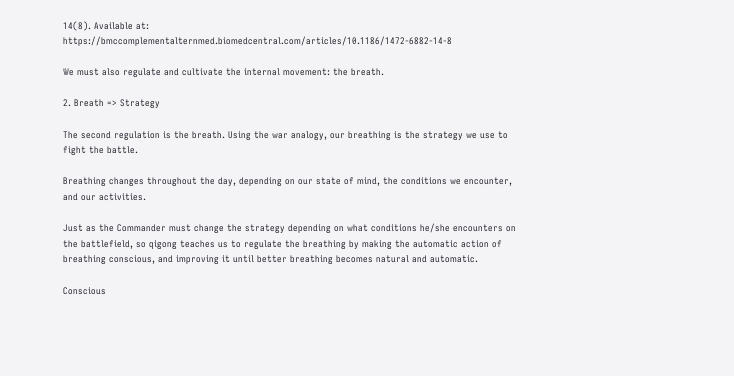14(8). Available at: https://bmccomplementalternmed.biomedcentral.com/articles/10.1186/1472-6882-14-8

We must also regulate and cultivate the internal movement: the breath.

2. Breath => Strategy

The second regulation is the breath. Using the war analogy, our breathing is the strategy we use to fight the battle.

Breathing changes throughout the day, depending on our state of mind, the conditions we encounter, and our activities.

Just as the Commander must change the strategy depending on what conditions he/she encounters on the battlefield, so qigong teaches us to regulate the breathing by making the automatic action of breathing conscious, and improving it until better breathing becomes natural and automatic.

Conscious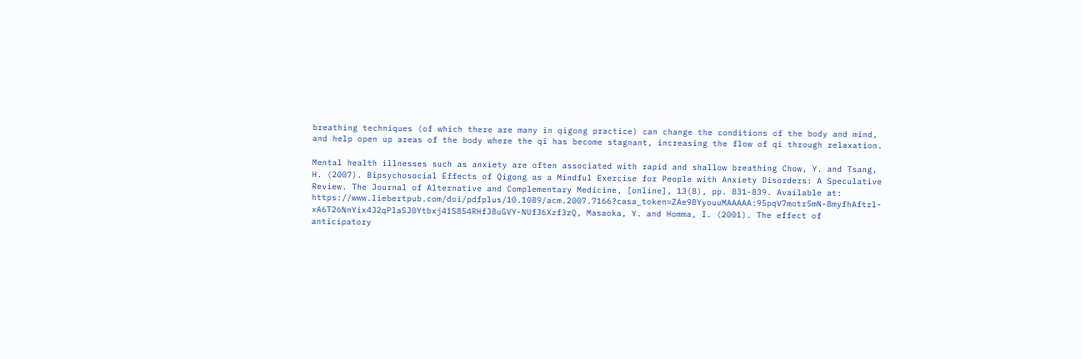breathing techniques (of which there are many in qigong practice) can change the conditions of the body and mind, and help open up areas of the body where the qi has become stagnant, increasing the flow of qi through relaxation.

Mental health illnesses such as anxiety are often associated with rapid and shallow breathing Chow, Y. and Tsang, H. (2007). Bipsychosocial Effects of Qigong as a Mindful Exercise for People with Anxiety Disorders: A Speculative Review. The Journal of Alternative and Complementary Medicine, [online], 13(8), pp. 831-839. Available at: https://www.liebertpub.com/doi/pdfplus/10.1089/acm.2007.7166?casa_token=ZAe98YyouuMAAAAA:95pqV7motr5mN-8myfhAftrl-xA6T26NnYix4J2qPlaSJ0Ytbxj41S854RHfJ8uGVY-NUf36Xzf3zQ, Masaoka, Y. and Homma, I. (2001). The effect of anticipatory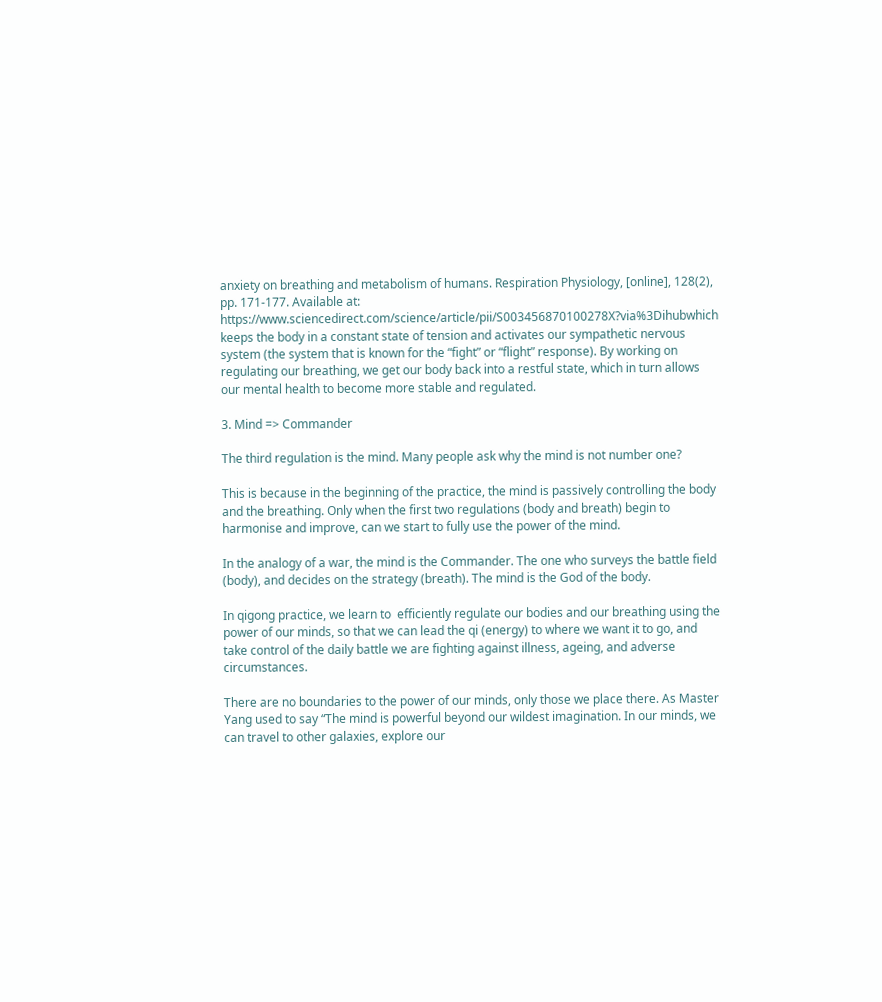anxiety on breathing and metabolism of humans. Respiration Physiology, [online], 128(2), pp. 171-177. Available at: https://www.sciencedirect.com/science/article/pii/S003456870100278X?via%3Dihubwhich keeps the body in a constant state of tension and activates our sympathetic nervous system (the system that is known for the “fight” or “flight” response). By working on regulating our breathing, we get our body back into a restful state, which in turn allows our mental health to become more stable and regulated.

3. Mind => Commander

The third regulation is the mind. Many people ask why the mind is not number one?

This is because in the beginning of the practice, the mind is passively controlling the body and the breathing. Only when the first two regulations (body and breath) begin to harmonise and improve, can we start to fully use the power of the mind.

In the analogy of a war, the mind is the Commander. The one who surveys the battle field (body), and decides on the strategy (breath). The mind is the God of the body.

In qigong practice, we learn to  efficiently regulate our bodies and our breathing using the power of our minds, so that we can lead the qi (energy) to where we want it to go, and take control of the daily battle we are fighting against illness, ageing, and adverse circumstances.

There are no boundaries to the power of our minds, only those we place there. As Master Yang used to say “The mind is powerful beyond our wildest imagination. In our minds, we can travel to other galaxies, explore our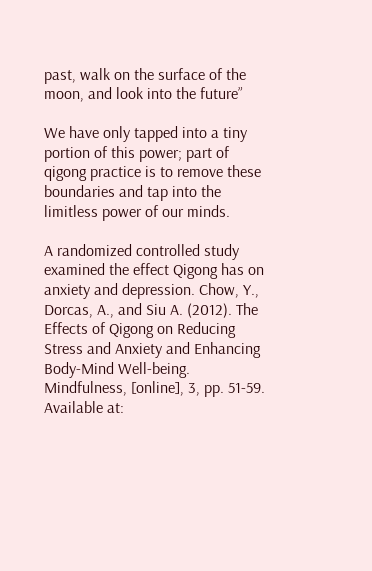past, walk on the surface of the moon, and look into the future”

We have only tapped into a tiny portion of this power; part of qigong practice is to remove these boundaries and tap into the limitless power of our minds.

A randomized controlled study examined the effect Qigong has on anxiety and depression. Chow, Y., Dorcas, A., and Siu A. (2012). The Effects of Qigong on Reducing Stress and Anxiety and Enhancing Body-Mind Well-being. Mindfulness, [online], 3, pp. 51-59. Available at: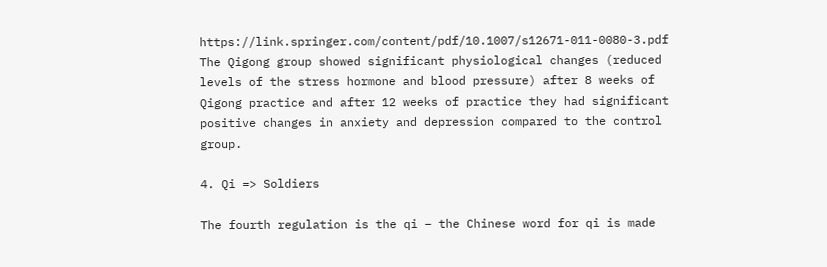https://link.springer.com/content/pdf/10.1007/s12671-011-0080-3.pdf The Qigong group showed significant physiological changes (reduced levels of the stress hormone and blood pressure) after 8 weeks of Qigong practice and after 12 weeks of practice they had significant positive changes in anxiety and depression compared to the control group.

4. Qi => Soldiers

The fourth regulation is the qi – the Chinese word for qi is made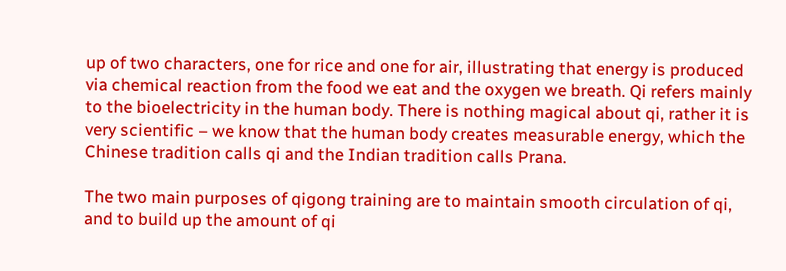up of two characters, one for rice and one for air, illustrating that energy is produced via chemical reaction from the food we eat and the oxygen we breath. Qi refers mainly to the bioelectricity in the human body. There is nothing magical about qi, rather it is very scientific – we know that the human body creates measurable energy, which the Chinese tradition calls qi and the Indian tradition calls Prana.

The two main purposes of qigong training are to maintain smooth circulation of qi, and to build up the amount of qi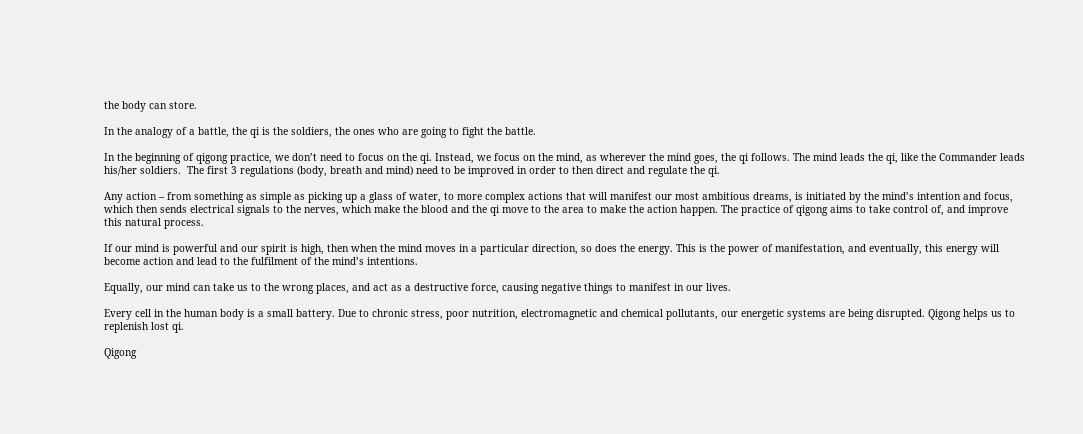the body can store.

In the analogy of a battle, the qi is the soldiers, the ones who are going to fight the battle.

In the beginning of qigong practice, we don’t need to focus on the qi. Instead, we focus on the mind, as wherever the mind goes, the qi follows. The mind leads the qi, like the Commander leads his/her soldiers.  The first 3 regulations (body, breath and mind) need to be improved in order to then direct and regulate the qi.

Any action – from something as simple as picking up a glass of water, to more complex actions that will manifest our most ambitious dreams, is initiated by the mind’s intention and focus, which then sends electrical signals to the nerves, which make the blood and the qi move to the area to make the action happen. The practice of qigong aims to take control of, and improve this natural process.

If our mind is powerful and our spirit is high, then when the mind moves in a particular direction, so does the energy. This is the power of manifestation, and eventually, this energy will become action and lead to the fulfilment of the mind’s intentions.

Equally, our mind can take us to the wrong places, and act as a destructive force, causing negative things to manifest in our lives.

Every cell in the human body is a small battery. Due to chronic stress, poor nutrition, electromagnetic and chemical pollutants, our energetic systems are being disrupted. Qigong helps us to replenish lost qi.

Qigong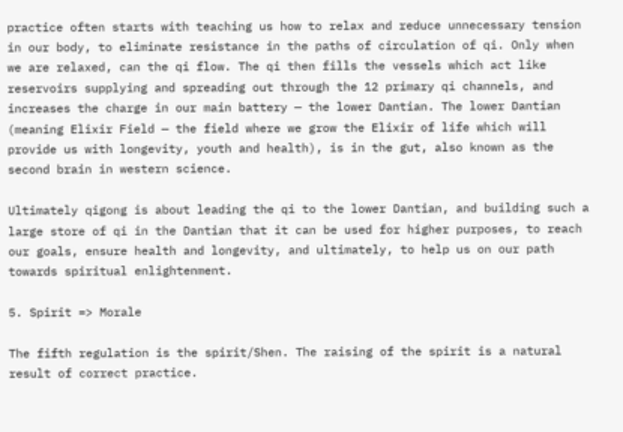practice often starts with teaching us how to relax and reduce unnecessary tension in our body, to eliminate resistance in the paths of circulation of qi. Only when we are relaxed, can the qi flow. The qi then fills the vessels which act like reservoirs supplying and spreading out through the 12 primary qi channels, and increases the charge in our main battery — the lower Dantian. The lower Dantian (meaning Elixir Field — the field where we grow the Elixir of life which will provide us with longevity, youth and health), is in the gut, also known as the second brain in western science.

Ultimately qigong is about leading the qi to the lower Dantian, and building such a large store of qi in the Dantian that it can be used for higher purposes, to reach our goals, ensure health and longevity, and ultimately, to help us on our path towards spiritual enlightenment.

5. Spirit => Morale

The fifth regulation is the spirit/Shen. The raising of the spirit is a natural result of correct practice.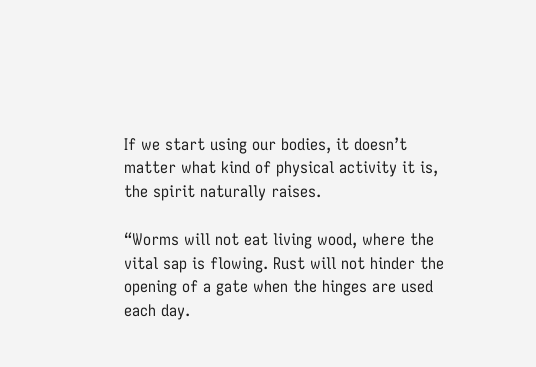If we start using our bodies, it doesn’t matter what kind of physical activity it is, the spirit naturally raises.

“Worms will not eat living wood, where the vital sap is flowing. Rust will not hinder the opening of a gate when the hinges are used each day.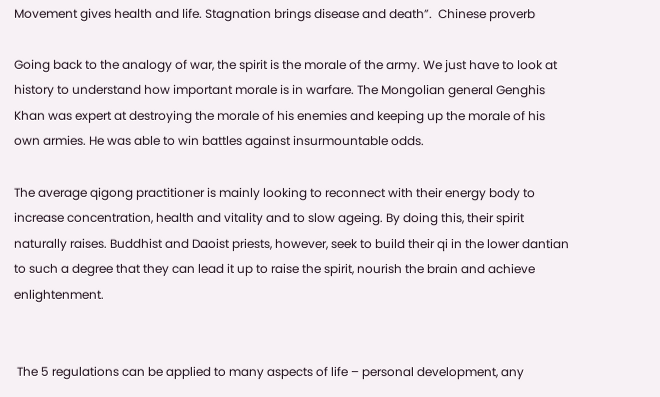Movement gives health and life. Stagnation brings disease and death”.  Chinese proverb

Going back to the analogy of war, the spirit is the morale of the army. We just have to look at history to understand how important morale is in warfare. The Mongolian general Genghis Khan was expert at destroying the morale of his enemies and keeping up the morale of his own armies. He was able to win battles against insurmountable odds.

The average qigong practitioner is mainly looking to reconnect with their energy body to increase concentration, health and vitality and to slow ageing. By doing this, their spirit naturally raises. Buddhist and Daoist priests, however, seek to build their qi in the lower dantian to such a degree that they can lead it up to raise the spirit, nourish the brain and achieve enlightenment.


 The 5 regulations can be applied to many aspects of life – personal development, any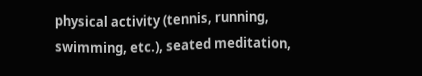physical activity (tennis, running, swimming, etc.), seated meditation,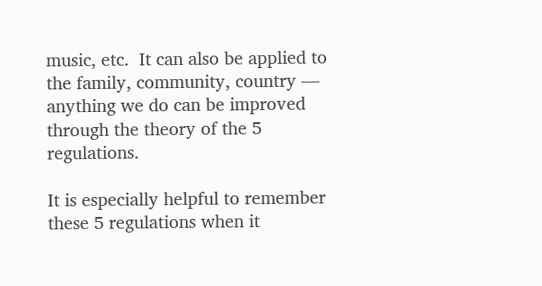music, etc.  It can also be applied to the family, community, country — anything we do can be improved through the theory of the 5 regulations.

It is especially helpful to remember these 5 regulations when it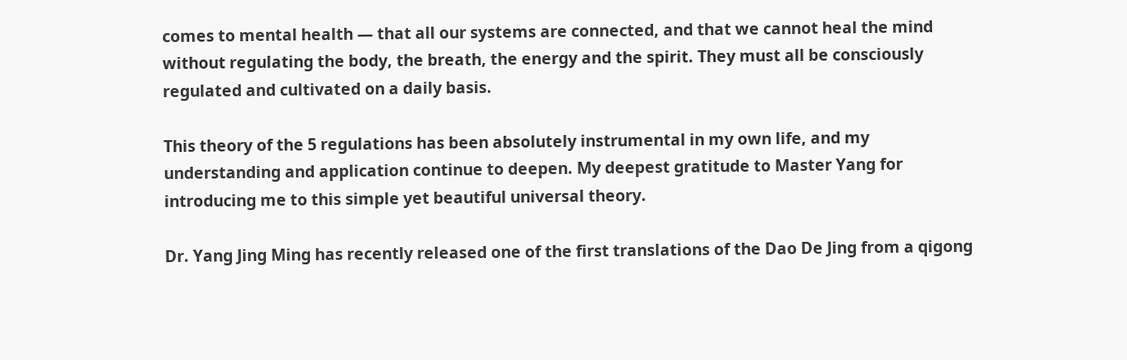comes to mental health — that all our systems are connected, and that we cannot heal the mind without regulating the body, the breath, the energy and the spirit. They must all be consciously regulated and cultivated on a daily basis.

This theory of the 5 regulations has been absolutely instrumental in my own life, and my understanding and application continue to deepen. My deepest gratitude to Master Yang for introducing me to this simple yet beautiful universal theory.

Dr. Yang Jing Ming has recently released one of the first translations of the Dao De Jing from a qigong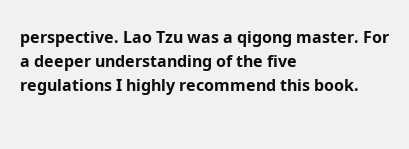perspective. Lao Tzu was a qigong master. For a deeper understanding of the five regulations I highly recommend this book.